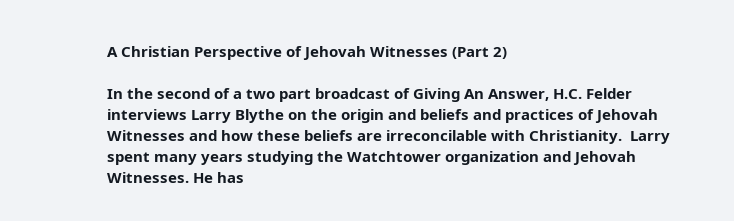A Christian Perspective of Jehovah Witnesses (Part 2)

In the second of a two part broadcast of Giving An Answer, H.C. Felder interviews Larry Blythe on the origin and beliefs and practices of Jehovah Witnesses and how these beliefs are irreconcilable with Christianity.  Larry spent many years studying the Watchtower organization and Jehovah Witnesses. He has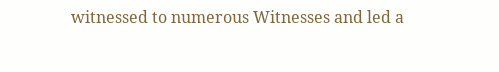witnessed to numerous Witnesses and led a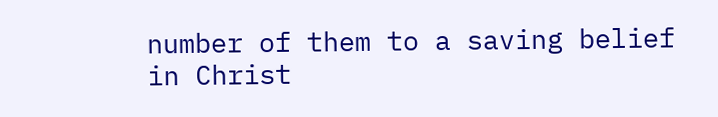number of them to a saving belief in Christ